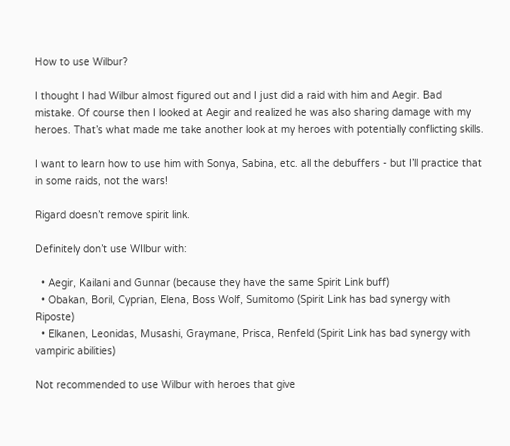How to use Wilbur?

I thought I had Wilbur almost figured out and I just did a raid with him and Aegir. Bad mistake. Of course then I looked at Aegir and realized he was also sharing damage with my heroes. That’s what made me take another look at my heroes with potentially conflicting skills.

I want to learn how to use him with Sonya, Sabina, etc. all the debuffers - but I’ll practice that in some raids, not the wars!

Rigard doesn’t remove spirit link.

Definitely don’t use WIlbur with:

  • Aegir, Kailani and Gunnar (because they have the same Spirit Link buff)
  • Obakan, Boril, Cyprian, Elena, Boss Wolf, Sumitomo (Spirit Link has bad synergy with Riposte)
  • Elkanen, Leonidas, Musashi, Graymane, Prisca, Renfeld (Spirit Link has bad synergy with vampiric abilities)

Not recommended to use Wilbur with heroes that give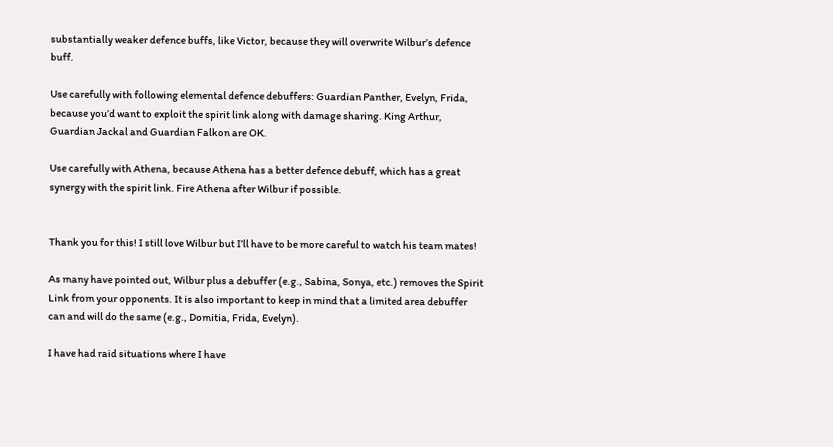substantially weaker defence buffs, like Victor, because they will overwrite Wilbur’s defence buff.

Use carefully with following elemental defence debuffers: Guardian Panther, Evelyn, Frida, because you’d want to exploit the spirit link along with damage sharing. King Arthur, Guardian Jackal and Guardian Falkon are OK.

Use carefully with Athena, because Athena has a better defence debuff, which has a great synergy with the spirit link. Fire Athena after Wilbur if possible.


Thank you for this! I still love Wilbur but I’ll have to be more careful to watch his team mates!

As many have pointed out, Wilbur plus a debuffer (e.g., Sabina, Sonya, etc.) removes the Spirit Link from your opponents. It is also important to keep in mind that a limited area debuffer can and will do the same (e.g., Domitia, Frida, Evelyn).

I have had raid situations where I have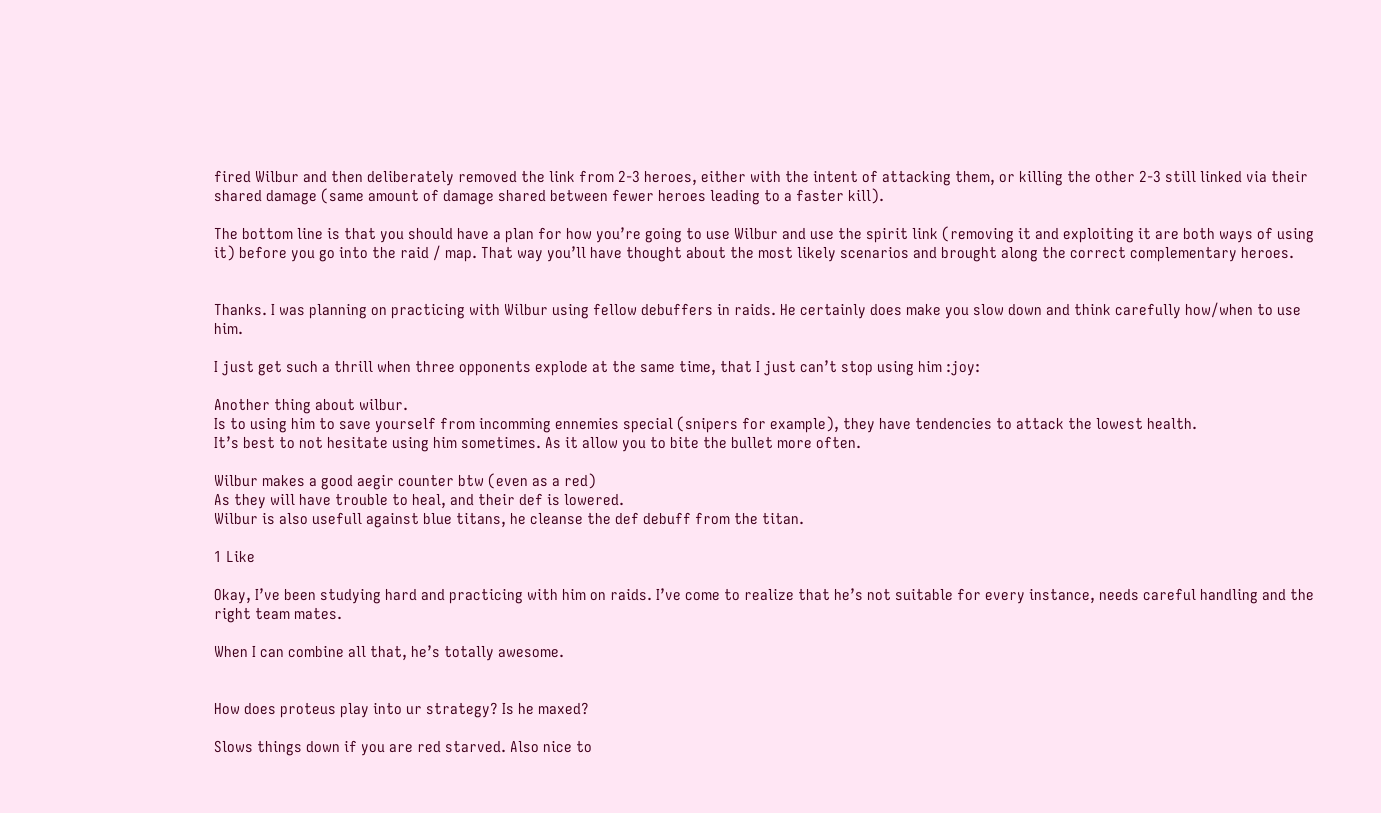fired Wilbur and then deliberately removed the link from 2-3 heroes, either with the intent of attacking them, or killing the other 2-3 still linked via their shared damage (same amount of damage shared between fewer heroes leading to a faster kill).

The bottom line is that you should have a plan for how you’re going to use Wilbur and use the spirit link (removing it and exploiting it are both ways of using it) before you go into the raid / map. That way you’ll have thought about the most likely scenarios and brought along the correct complementary heroes.


Thanks. I was planning on practicing with Wilbur using fellow debuffers in raids. He certainly does make you slow down and think carefully how/when to use him.

I just get such a thrill when three opponents explode at the same time, that I just can’t stop using him :joy:

Another thing about wilbur.
Is to using him to save yourself from incomming ennemies special (snipers for example), they have tendencies to attack the lowest health.
It’s best to not hesitate using him sometimes. As it allow you to bite the bullet more often.

Wilbur makes a good aegir counter btw (even as a red)
As they will have trouble to heal, and their def is lowered.
Wilbur is also usefull against blue titans, he cleanse the def debuff from the titan.

1 Like

Okay, I’ve been studying hard and practicing with him on raids. I’ve come to realize that he’s not suitable for every instance, needs careful handling and the right team mates.

When I can combine all that, he’s totally awesome.


How does proteus play into ur strategy? Is he maxed?

Slows things down if you are red starved. Also nice to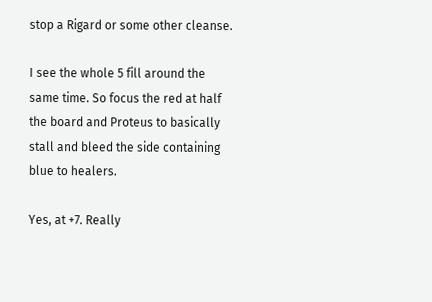stop a Rigard or some other cleanse.

I see the whole 5 fill around the same time. So focus the red at half the board and Proteus to basically stall and bleed the side containing blue to healers.

Yes, at +7. Really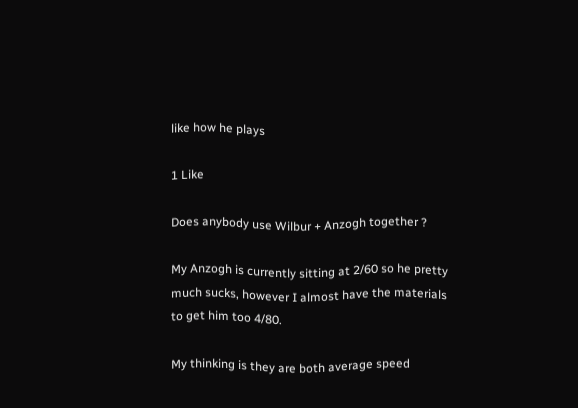like how he plays

1 Like

Does anybody use Wilbur + Anzogh together ?

My Anzogh is currently sitting at 2/60 so he pretty much sucks, however I almost have the materials to get him too 4/80.

My thinking is they are both average speed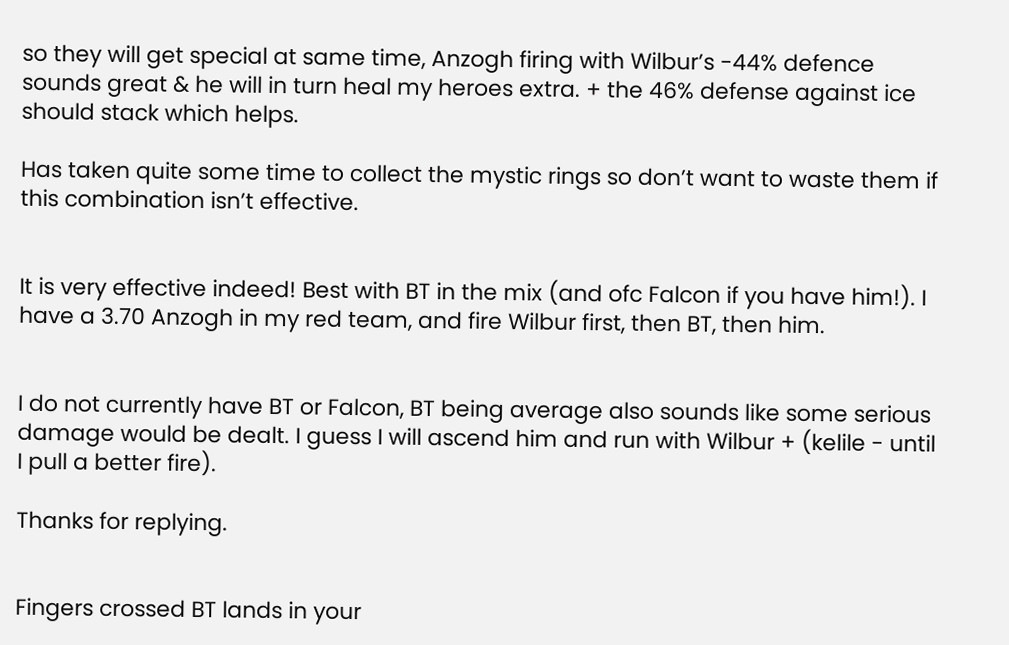so they will get special at same time, Anzogh firing with Wilbur’s -44% defence sounds great & he will in turn heal my heroes extra. + the 46% defense against ice should stack which helps.

Has taken quite some time to collect the mystic rings so don’t want to waste them if this combination isn’t effective.


It is very effective indeed! Best with BT in the mix (and ofc Falcon if you have him!). I have a 3.70 Anzogh in my red team, and fire Wilbur first, then BT, then him.


I do not currently have BT or Falcon, BT being average also sounds like some serious damage would be dealt. I guess I will ascend him and run with Wilbur + (kelile - until I pull a better fire).

Thanks for replying.


Fingers crossed BT lands in your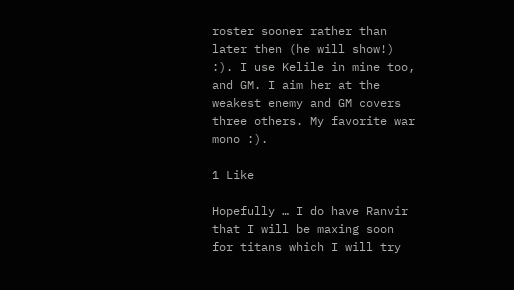roster sooner rather than later then (he will show!) :). I use Kelile in mine too, and GM. I aim her at the weakest enemy and GM covers three others. My favorite war mono :).

1 Like

Hopefully … I do have Ranvir that I will be maxing soon for titans which I will try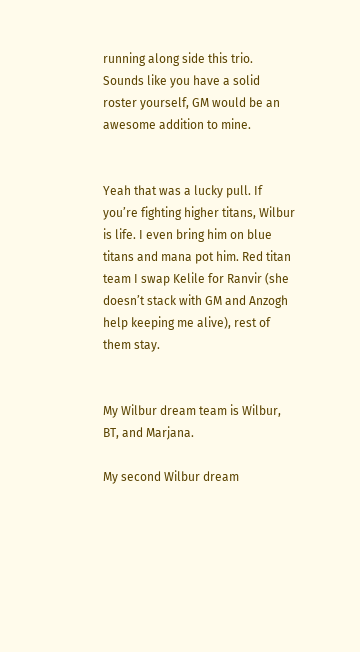running along side this trio. Sounds like you have a solid roster yourself, GM would be an awesome addition to mine.


Yeah that was a lucky pull. If you’re fighting higher titans, Wilbur is life. I even bring him on blue titans and mana pot him. Red titan team I swap Kelile for Ranvir (she doesn’t stack with GM and Anzogh help keeping me alive), rest of them stay.


My Wilbur dream team is Wilbur, BT, and Marjana.

My second Wilbur dream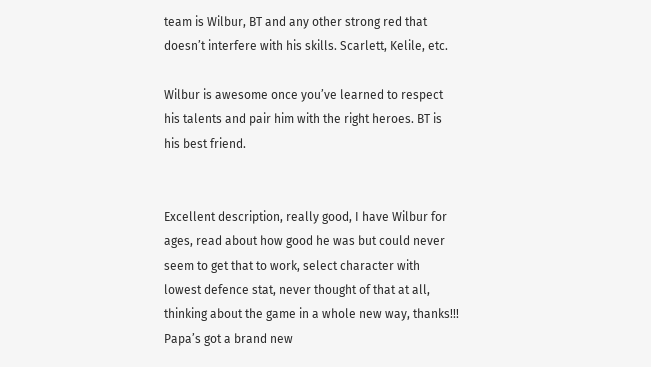team is Wilbur, BT and any other strong red that doesn’t interfere with his skills. Scarlett, Kelile, etc.

Wilbur is awesome once you’ve learned to respect his talents and pair him with the right heroes. BT is his best friend.


Excellent description, really good, I have Wilbur for ages, read about how good he was but could never seem to get that to work, select character with lowest defence stat, never thought of that at all, thinking about the game in a whole new way, thanks!!! Papa’s got a brand new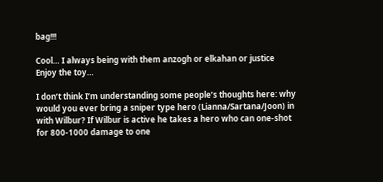bag!!!

Cool… I always being with them anzogh or elkahan or justice
Enjoy the toy…

I don’t think I’m understanding some people’s thoughts here: why would you ever bring a sniper type hero (Lianna/Sartana/Joon) in with Wilbur? If Wilbur is active he takes a hero who can one-shot for 800-1000 damage to one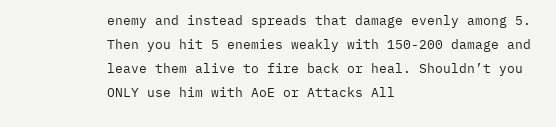enemy and instead spreads that damage evenly among 5. Then you hit 5 enemies weakly with 150-200 damage and leave them alive to fire back or heal. Shouldn’t you ONLY use him with AoE or Attacks All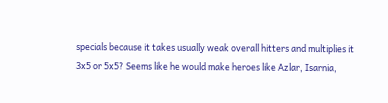specials because it takes usually weak overall hitters and multiplies it 3x5 or 5x5? Seems like he would make heroes like Azlar, Isarnia,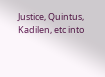Justice, Quintus, Kadilen, etc into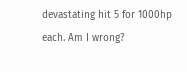devastating hit 5 for 1000hp each. Am I wrong?